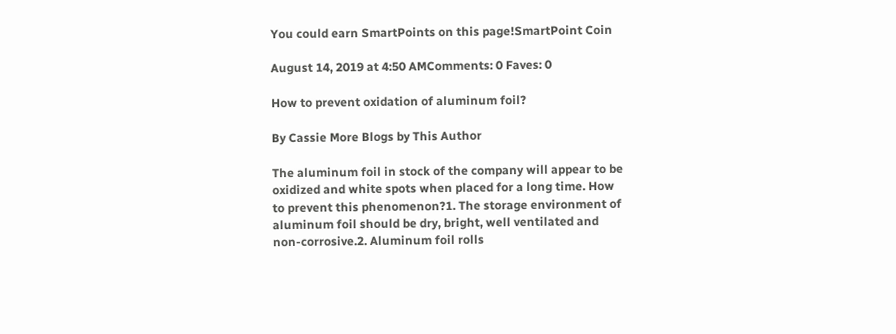You could earn SmartPoints on this page!SmartPoint Coin

August 14, 2019 at 4:50 AMComments: 0 Faves: 0

How to prevent oxidation of aluminum foil?

By Cassie More Blogs by This Author

The aluminum foil in stock of the company will appear to be oxidized and white spots when placed for a long time. How to prevent this phenomenon?1. The storage environment of aluminum foil should be dry, bright, well ventilated and non-corrosive.2. Aluminum foil rolls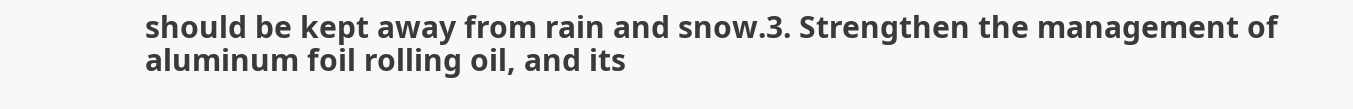should be kept away from rain and snow.3. Strengthen the management of aluminum foil rolling oil, and its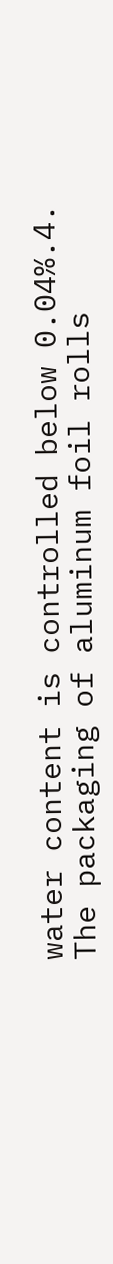water content is controlled below 0.04%.4. The packaging of aluminum foil rolls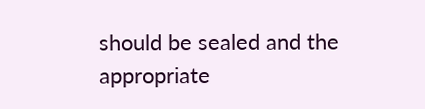should be sealed and the appropriate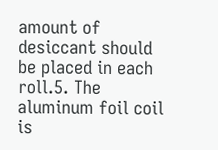amount of desiccant should be placed in each roll.5. The aluminum foil coil is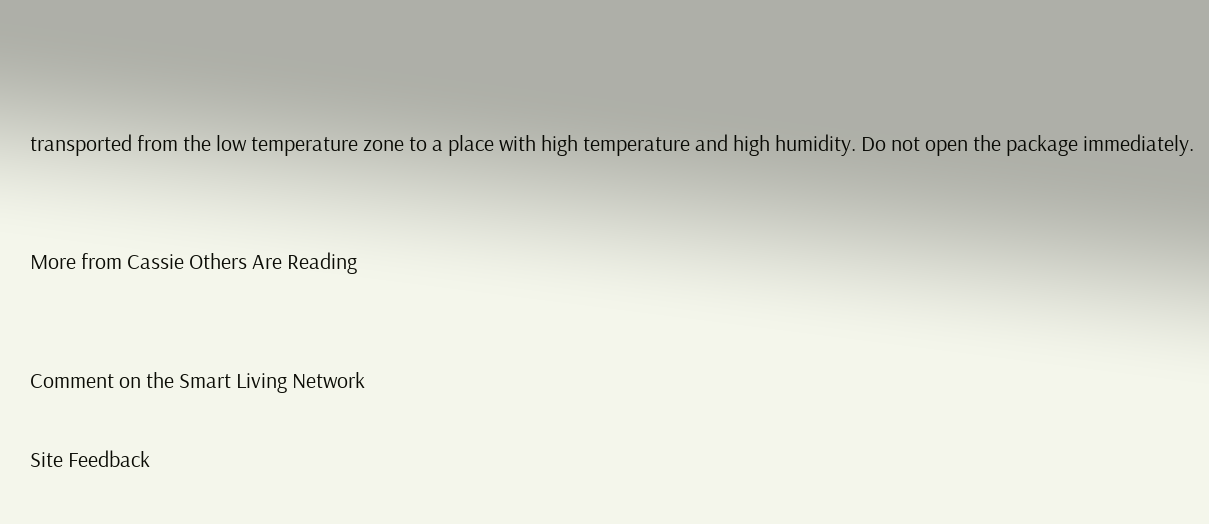transported from the low temperature zone to a place with high temperature and high humidity. Do not open the package immediately.


More from Cassie Others Are Reading


Comment on the Smart Living Network

Site Feedback